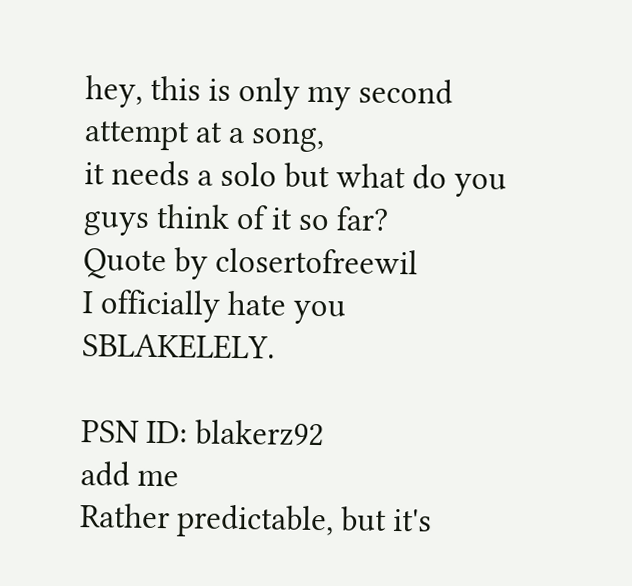hey, this is only my second attempt at a song,
it needs a solo but what do you guys think of it so far?
Quote by closertofreewil
I officially hate you SBLAKELELY.

PSN ID: blakerz92
add me
Rather predictable, but it's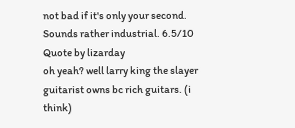not bad if it's only your second. Sounds rather industrial. 6.5/10
Quote by lizarday
oh yeah? well larry king the slayer guitarist owns bc rich guitars. (i think)